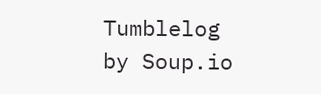Tumblelog by Soup.io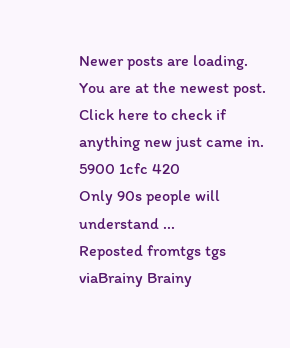Newer posts are loading.
You are at the newest post.
Click here to check if anything new just came in.
5900 1cfc 420
Only 90s people will understand ...
Reposted fromtgs tgs viaBrainy Brainy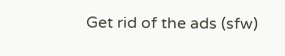Get rid of the ads (sfw)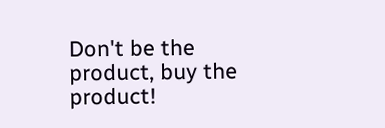Don't be the product, buy the product!